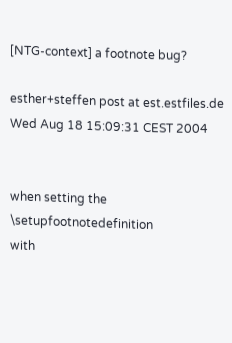[NTG-context] a footnote bug?

esther+steffen post at est.estfiles.de
Wed Aug 18 15:09:31 CEST 2004


when setting the \setupfootnotedefinition
with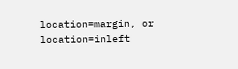location=margin, or location=inleft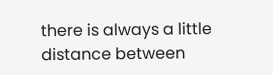there is always a little distance between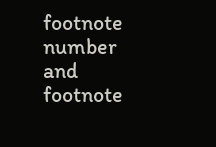footnote number and footnote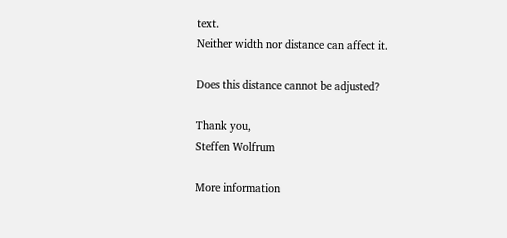text.
Neither width nor distance can affect it.

Does this distance cannot be adjusted?

Thank you,
Steffen Wolfrum

More information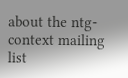about the ntg-context mailing list